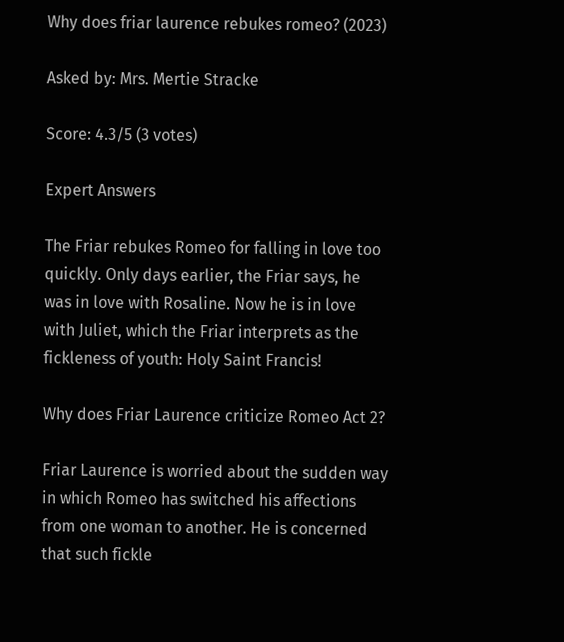Why does friar laurence rebukes romeo? (2023)

Asked by: Mrs. Mertie Stracke

Score: 4.3/5 (3 votes)

Expert Answers

The Friar rebukes Romeo for falling in love too quickly. Only days earlier, the Friar says, he was in love with Rosaline. Now he is in love with Juliet, which the Friar interprets as the fickleness of youth: Holy Saint Francis!

Why does Friar Laurence criticize Romeo Act 2?

Friar Laurence is worried about the sudden way in which Romeo has switched his affections from one woman to another. He is concerned that such fickle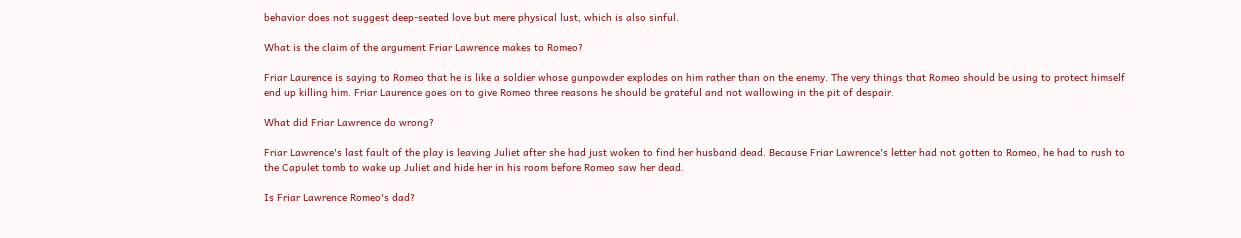behavior does not suggest deep-seated love but mere physical lust, which is also sinful.

What is the claim of the argument Friar Lawrence makes to Romeo?

Friar Laurence is saying to Romeo that he is like a soldier whose gunpowder explodes on him rather than on the enemy. The very things that Romeo should be using to protect himself end up killing him. Friar Laurence goes on to give Romeo three reasons he should be grateful and not wallowing in the pit of despair.

What did Friar Lawrence do wrong?

Friar Lawrence's last fault of the play is leaving Juliet after she had just woken to find her husband dead. Because Friar Lawrence's letter had not gotten to Romeo, he had to rush to the Capulet tomb to wake up Juliet and hide her in his room before Romeo saw her dead.

Is Friar Lawrence Romeo's dad?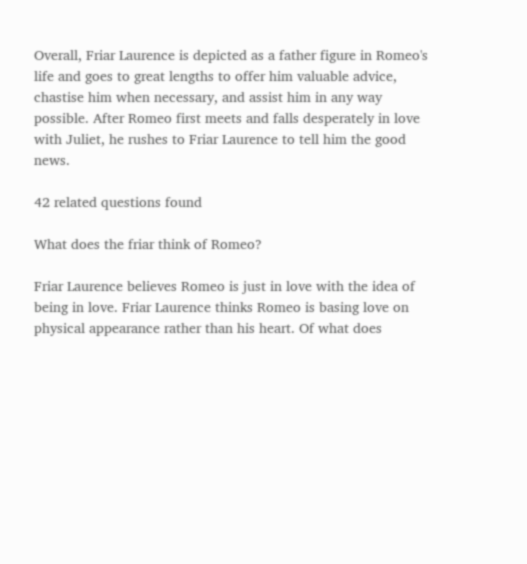Overall, Friar Laurence is depicted as a father figure in Romeo's life and goes to great lengths to offer him valuable advice, chastise him when necessary, and assist him in any way possible. After Romeo first meets and falls desperately in love with Juliet, he rushes to Friar Laurence to tell him the good news.

42 related questions found

What does the friar think of Romeo?

Friar Laurence believes Romeo is just in love with the idea of being in love. Friar Laurence thinks Romeo is basing love on physical appearance rather than his heart. Of what does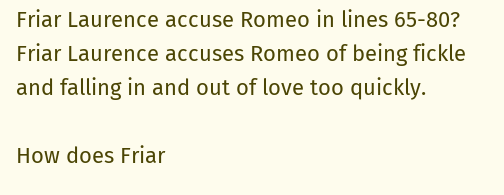Friar Laurence accuse Romeo in lines 65-80? Friar Laurence accuses Romeo of being fickle and falling in and out of love too quickly.

How does Friar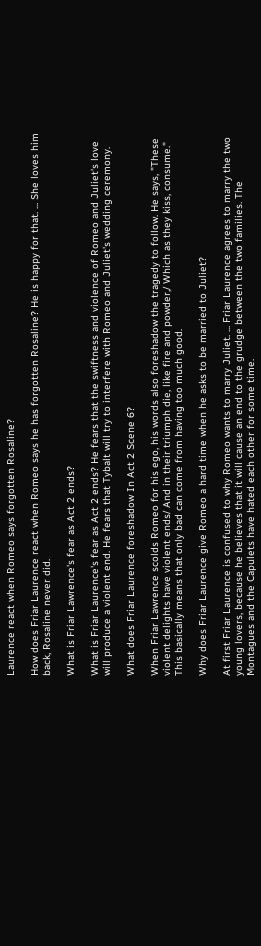Laurence react when Romeo says forgotten Rosaline?

How does Friar Laurence react when Romeo says he has forgotten Rosaline? He is happy for that. ... She loves him back, Rosaline never did.

What is Friar Lawrence's fear as Act 2 ends?

What is Friar Laurence's fear as Act 2 ends? He fears that the swiftness and violence of Romeo and Juliet's love will produce a violent end. He fears that Tybalt will try to interfere with Romeo and Juliet's wedding ceremony.

What does Friar Laurence foreshadow In Act 2 Scene 6?

When Friar Lawrence scolds Romeo for his ego, his words also foreshadow the tragedy to follow. He says, "These violent delights have violent ends/ And in their triumph die, like fire and powder,/ Which as they kiss, consume." This basically means that only bad can come from having too much good.

Why does Friar Laurence give Romeo a hard time when he asks to be married to Juliet?

At first Friar Laurence is confused to why Romeo wants to marry Juliet. ... Friar Laurence agrees to marry the two young lovers, because he believes that it will cause an end to the grudge between the two families. The Montagues and the Capulets have hated each other for some time.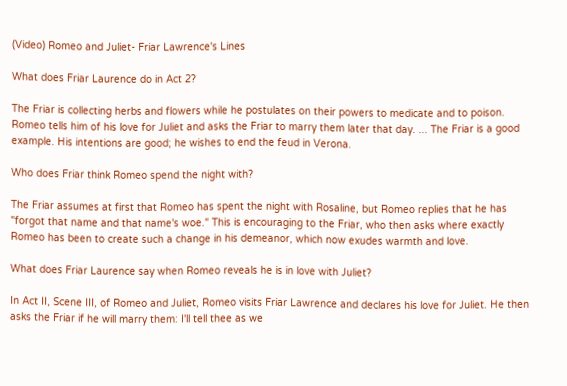(Video) Romeo and Juliet- Friar Lawrence's Lines

What does Friar Laurence do in Act 2?

The Friar is collecting herbs and flowers while he postulates on their powers to medicate and to poison. Romeo tells him of his love for Juliet and asks the Friar to marry them later that day. ... The Friar is a good example. His intentions are good; he wishes to end the feud in Verona.

Who does Friar think Romeo spend the night with?

The Friar assumes at first that Romeo has spent the night with Rosaline, but Romeo replies that he has "forgot that name and that name's woe." This is encouraging to the Friar, who then asks where exactly Romeo has been to create such a change in his demeanor, which now exudes warmth and love.

What does Friar Laurence say when Romeo reveals he is in love with Juliet?

In Act II, Scene III, of Romeo and Juliet, Romeo visits Friar Lawrence and declares his love for Juliet. He then asks the Friar if he will marry them: I'll tell thee as we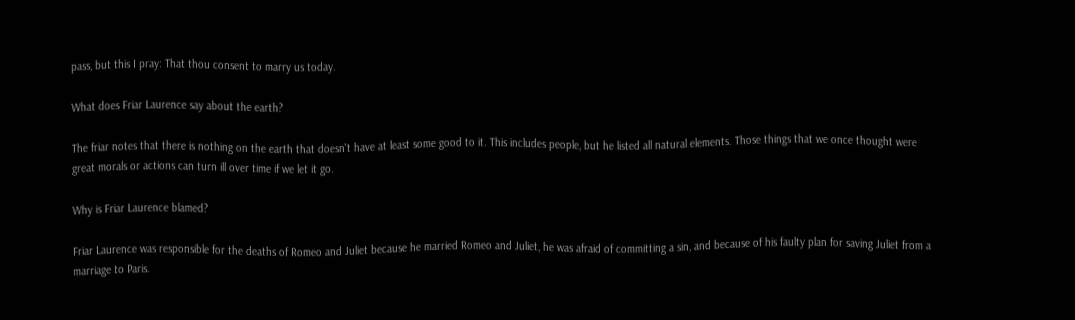pass, but this I pray: That thou consent to marry us today.

What does Friar Laurence say about the earth?

The friar notes that there is nothing on the earth that doesn't have at least some good to it. This includes people, but he listed all natural elements. Those things that we once thought were great morals or actions can turn ill over time if we let it go.

Why is Friar Laurence blamed?

Friar Laurence was responsible for the deaths of Romeo and Juliet because he married Romeo and Juliet, he was afraid of committing a sin, and because of his faulty plan for saving Juliet from a marriage to Paris.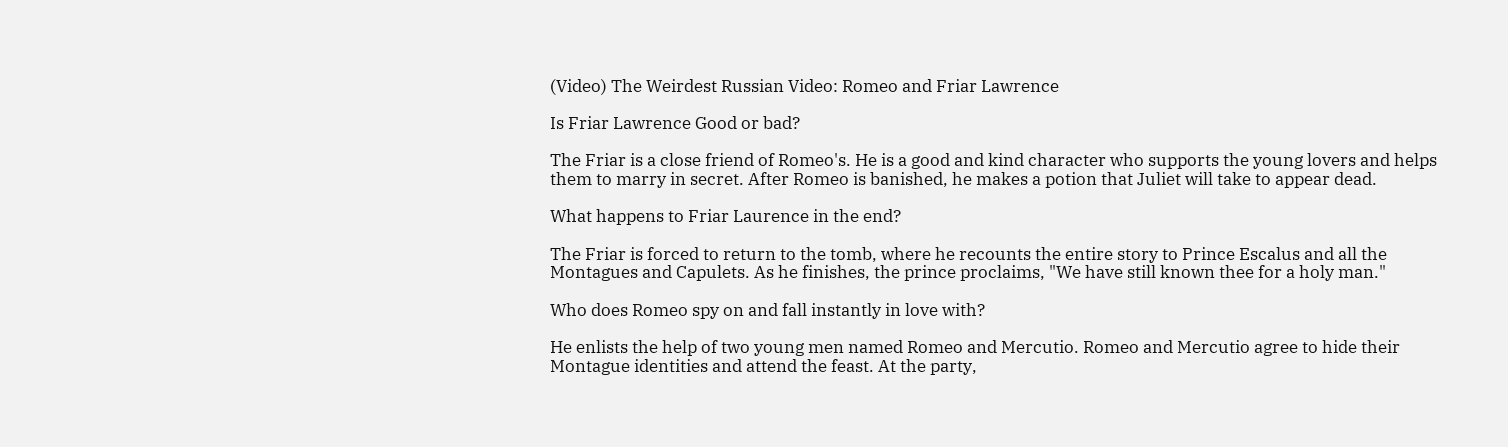(Video) The Weirdest Russian Video: Romeo and Friar Lawrence

Is Friar Lawrence Good or bad?

The Friar is a close friend of Romeo's. He is a good and kind character who supports the young lovers and helps them to marry in secret. After Romeo is banished, he makes a potion that Juliet will take to appear dead.

What happens to Friar Laurence in the end?

The Friar is forced to return to the tomb, where he recounts the entire story to Prince Escalus and all the Montagues and Capulets. As he finishes, the prince proclaims, "We have still known thee for a holy man."

Who does Romeo spy on and fall instantly in love with?

He enlists the help of two young men named Romeo and Mercutio. Romeo and Mercutio agree to hide their Montague identities and attend the feast. At the party,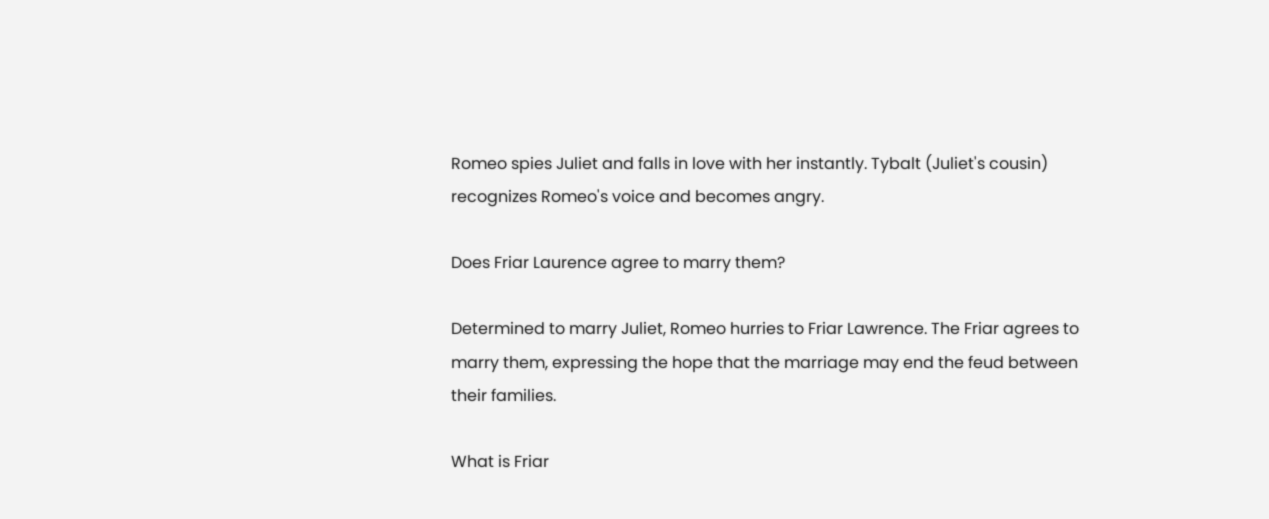Romeo spies Juliet and falls in love with her instantly. Tybalt (Juliet's cousin) recognizes Romeo's voice and becomes angry.

Does Friar Laurence agree to marry them?

Determined to marry Juliet, Romeo hurries to Friar Lawrence. The Friar agrees to marry them, expressing the hope that the marriage may end the feud between their families.

What is Friar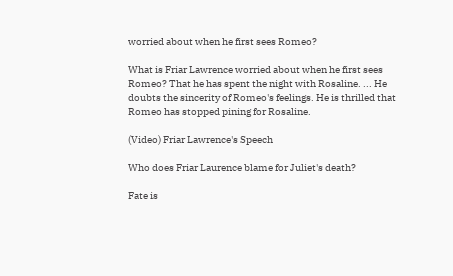worried about when he first sees Romeo?

What is Friar Lawrence worried about when he first sees Romeo? That he has spent the night with Rosaline. ... He doubts the sincerity of Romeo's feelings. He is thrilled that Romeo has stopped pining for Rosaline.

(Video) Friar Lawrence's Speech

Who does Friar Laurence blame for Juliet's death?

Fate is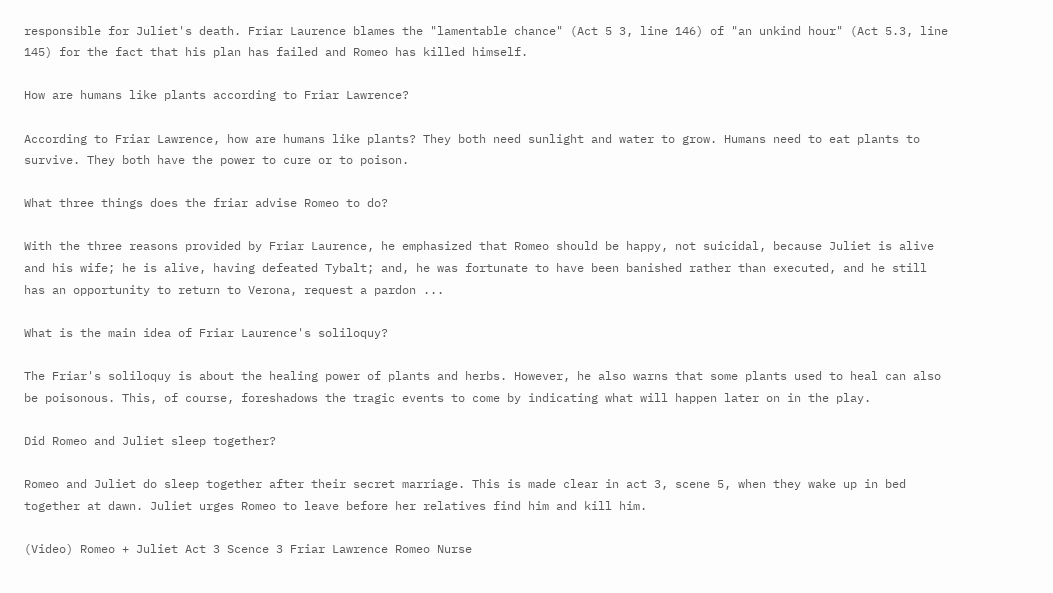responsible for Juliet's death. Friar Laurence blames the "lamentable chance" (Act 5 3, line 146) of "an unkind hour" (Act 5.3, line 145) for the fact that his plan has failed and Romeo has killed himself.

How are humans like plants according to Friar Lawrence?

According to Friar Lawrence, how are humans like plants? They both need sunlight and water to grow. Humans need to eat plants to survive. They both have the power to cure or to poison.

What three things does the friar advise Romeo to do?

With the three reasons provided by Friar Laurence, he emphasized that Romeo should be happy, not suicidal, because Juliet is alive and his wife; he is alive, having defeated Tybalt; and, he was fortunate to have been banished rather than executed, and he still has an opportunity to return to Verona, request a pardon ...

What is the main idea of Friar Laurence's soliloquy?

The Friar's soliloquy is about the healing power of plants and herbs. However, he also warns that some plants used to heal can also be poisonous. This, of course, foreshadows the tragic events to come by indicating what will happen later on in the play.

Did Romeo and Juliet sleep together?

Romeo and Juliet do sleep together after their secret marriage. This is made clear in act 3, scene 5, when they wake up in bed together at dawn. Juliet urges Romeo to leave before her relatives find him and kill him.

(Video) Romeo + Juliet Act 3 Scence 3 Friar Lawrence Romeo Nurse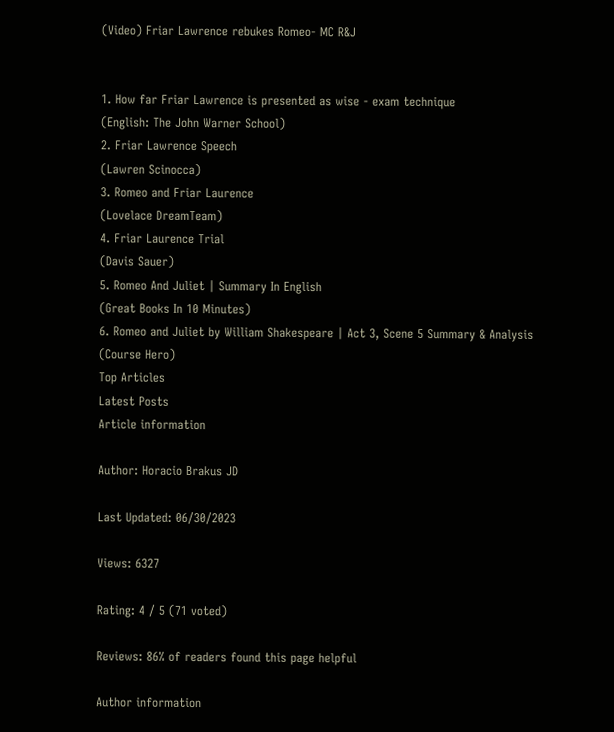(Video) Friar Lawrence rebukes Romeo- MC R&J


1. How far Friar Lawrence is presented as wise - exam technique
(English: The John Warner School)
2. Friar Lawrence Speech
(Lawren Scinocca)
3. Romeo and Friar Laurence
(Lovelace DreamTeam)
4. Friar Laurence Trial
(Davis Sauer)
5. Romeo And Juliet | Summary In English
(Great Books In 10 Minutes)
6. Romeo and Juliet by William Shakespeare | Act 3, Scene 5 Summary & Analysis
(Course Hero)
Top Articles
Latest Posts
Article information

Author: Horacio Brakus JD

Last Updated: 06/30/2023

Views: 6327

Rating: 4 / 5 (71 voted)

Reviews: 86% of readers found this page helpful

Author information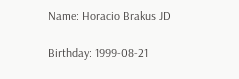Name: Horacio Brakus JD

Birthday: 1999-08-21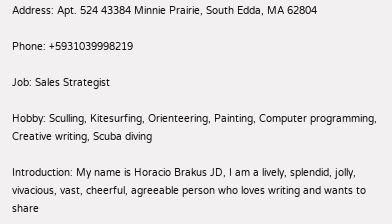Address: Apt. 524 43384 Minnie Prairie, South Edda, MA 62804

Phone: +5931039998219

Job: Sales Strategist

Hobby: Sculling, Kitesurfing, Orienteering, Painting, Computer programming, Creative writing, Scuba diving

Introduction: My name is Horacio Brakus JD, I am a lively, splendid, jolly, vivacious, vast, cheerful, agreeable person who loves writing and wants to share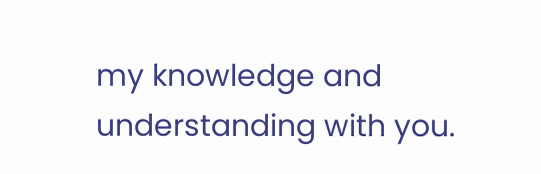my knowledge and understanding with you.